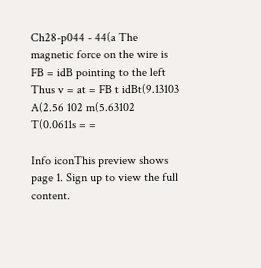Ch28-p044 - 44(a The magnetic force on the wire is FB = idB pointing to the left Thus v = at = FB t idBt(9.13103 A(2.56 102 m(5.63102 T(0.0611s = =

Info iconThis preview shows page 1. Sign up to view the full content.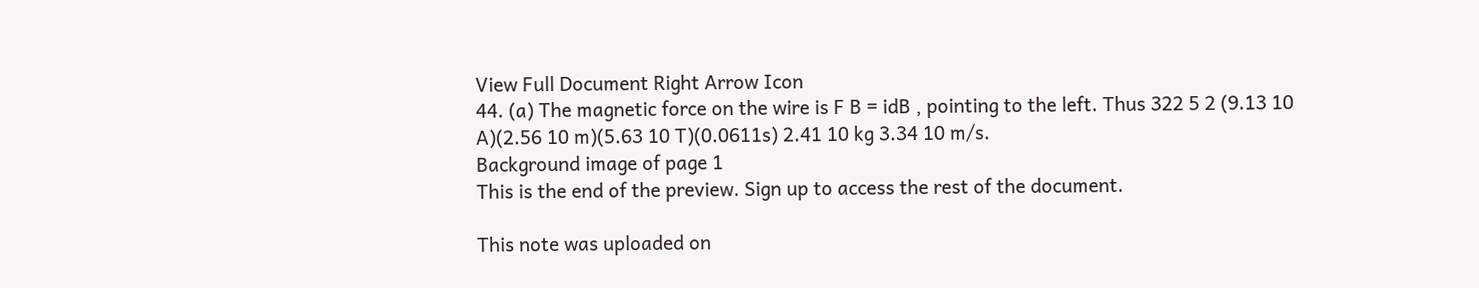View Full Document Right Arrow Icon
44. (a) The magnetic force on the wire is F B = idB , pointing to the left. Thus 322 5 2 (9.13 10 A)(2.56 10 m)(5.63 10 T)(0.0611s) 2.41 10 kg 3.34 10 m/s.
Background image of page 1
This is the end of the preview. Sign up to access the rest of the document.

This note was uploaded on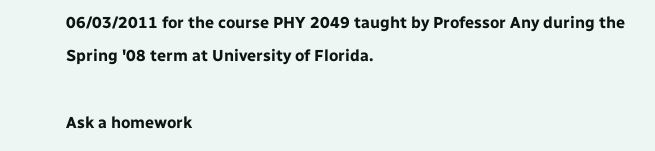06/03/2011 for the course PHY 2049 taught by Professor Any during the Spring '08 term at University of Florida.

Ask a homework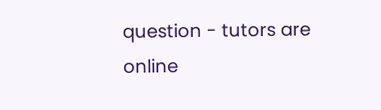question - tutors are online